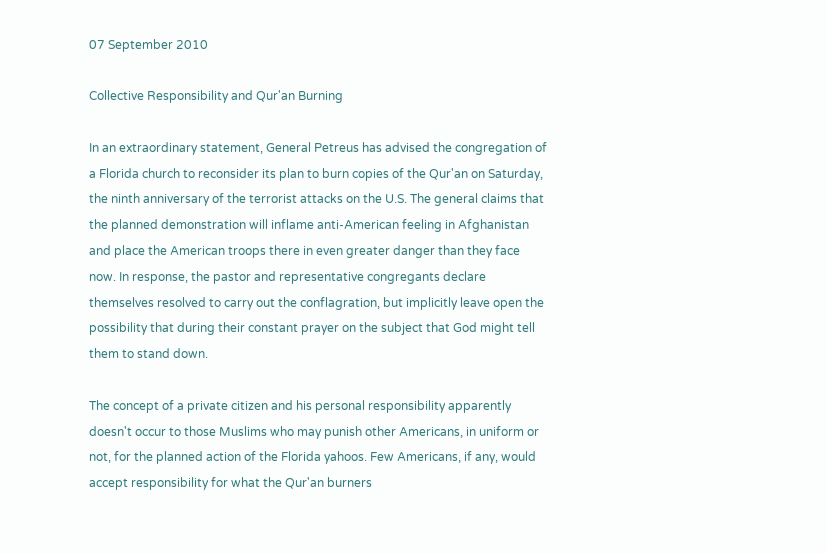07 September 2010

Collective Responsibility and Qur'an Burning

In an extraordinary statement, General Petreus has advised the congregation of a Florida church to reconsider its plan to burn copies of the Qur'an on Saturday, the ninth anniversary of the terrorist attacks on the U.S. The general claims that the planned demonstration will inflame anti-American feeling in Afghanistan and place the American troops there in even greater danger than they face now. In response, the pastor and representative congregants declare themselves resolved to carry out the conflagration, but implicitly leave open the possibility that during their constant prayer on the subject that God might tell them to stand down.

The concept of a private citizen and his personal responsibility apparently doesn't occur to those Muslims who may punish other Americans, in uniform or not, for the planned action of the Florida yahoos. Few Americans, if any, would accept responsibility for what the Qur'an burners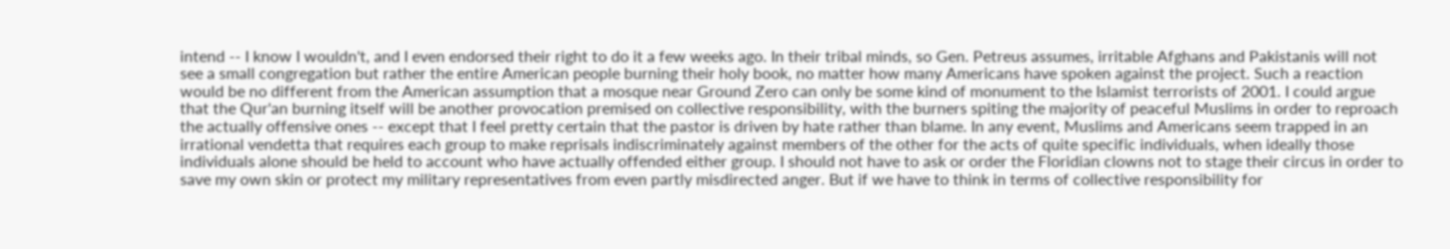intend -- I know I wouldn't, and I even endorsed their right to do it a few weeks ago. In their tribal minds, so Gen. Petreus assumes, irritable Afghans and Pakistanis will not see a small congregation but rather the entire American people burning their holy book, no matter how many Americans have spoken against the project. Such a reaction would be no different from the American assumption that a mosque near Ground Zero can only be some kind of monument to the Islamist terrorists of 2001. I could argue that the Qur'an burning itself will be another provocation premised on collective responsibility, with the burners spiting the majority of peaceful Muslims in order to reproach the actually offensive ones -- except that I feel pretty certain that the pastor is driven by hate rather than blame. In any event, Muslims and Americans seem trapped in an irrational vendetta that requires each group to make reprisals indiscriminately against members of the other for the acts of quite specific individuals, when ideally those individuals alone should be held to account who have actually offended either group. I should not have to ask or order the Floridian clowns not to stage their circus in order to save my own skin or protect my military representatives from even partly misdirected anger. But if we have to think in terms of collective responsibility for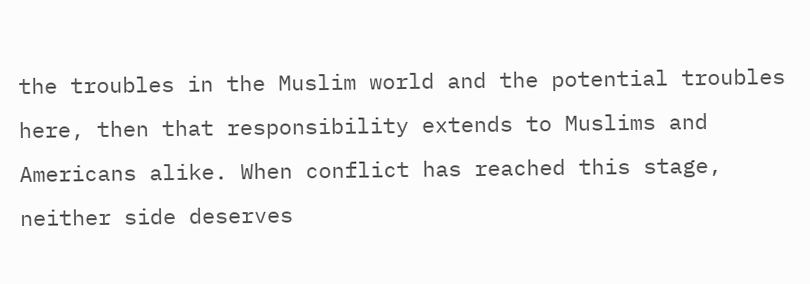the troubles in the Muslim world and the potential troubles here, then that responsibility extends to Muslims and Americans alike. When conflict has reached this stage, neither side deserves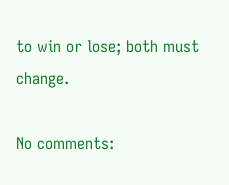to win or lose; both must change.

No comments: